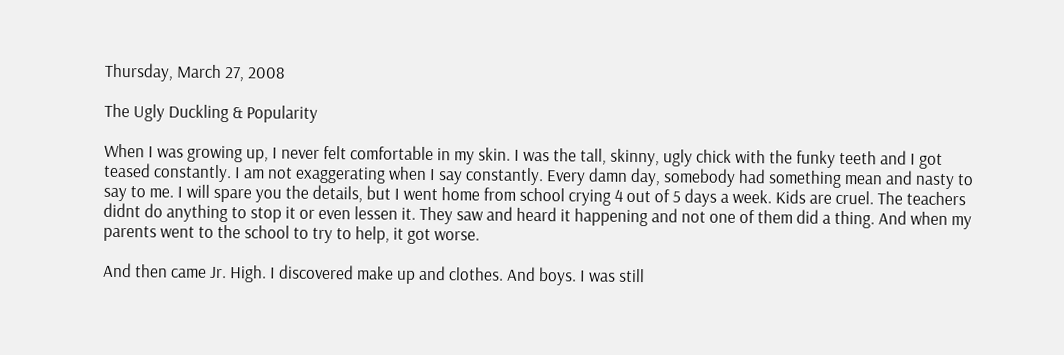Thursday, March 27, 2008

The Ugly Duckling & Popularity

When I was growing up, I never felt comfortable in my skin. I was the tall, skinny, ugly chick with the funky teeth and I got teased constantly. I am not exaggerating when I say constantly. Every damn day, somebody had something mean and nasty to say to me. I will spare you the details, but I went home from school crying 4 out of 5 days a week. Kids are cruel. The teachers didnt do anything to stop it or even lessen it. They saw and heard it happening and not one of them did a thing. And when my parents went to the school to try to help, it got worse.

And then came Jr. High. I discovered make up and clothes. And boys. I was still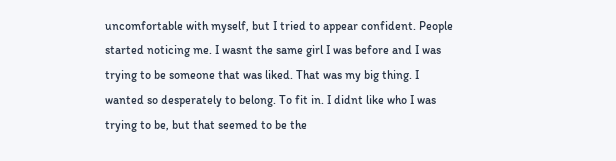uncomfortable with myself, but I tried to appear confident. People started noticing me. I wasnt the same girl I was before and I was trying to be someone that was liked. That was my big thing. I wanted so desperately to belong. To fit in. I didnt like who I was trying to be, but that seemed to be the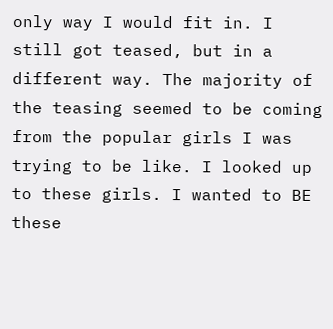only way I would fit in. I still got teased, but in a different way. The majority of the teasing seemed to be coming from the popular girls I was trying to be like. I looked up to these girls. I wanted to BE these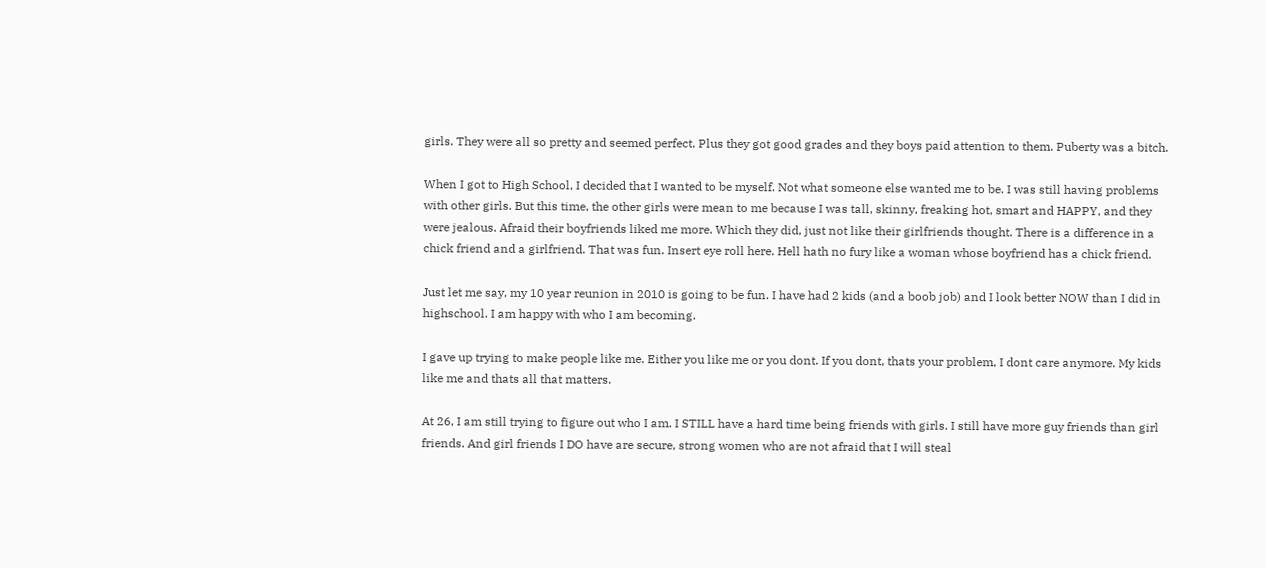girls. They were all so pretty and seemed perfect. Plus they got good grades and they boys paid attention to them. Puberty was a bitch.

When I got to High School, I decided that I wanted to be myself. Not what someone else wanted me to be. I was still having problems with other girls. But this time, the other girls were mean to me because I was tall, skinny, freaking hot, smart and HAPPY, and they were jealous. Afraid their boyfriends liked me more. Which they did, just not like their girlfriends thought. There is a difference in a chick friend and a girlfriend. That was fun. Insert eye roll here. Hell hath no fury like a woman whose boyfriend has a chick friend.

Just let me say, my 10 year reunion in 2010 is going to be fun. I have had 2 kids (and a boob job) and I look better NOW than I did in highschool. I am happy with who I am becoming.

I gave up trying to make people like me. Either you like me or you dont. If you dont, thats your problem, I dont care anymore. My kids like me and thats all that matters.

At 26, I am still trying to figure out who I am. I STILL have a hard time being friends with girls. I still have more guy friends than girl friends. And girl friends I DO have are secure, strong women who are not afraid that I will steal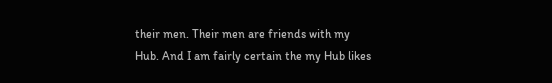their men. Their men are friends with my Hub. And I am fairly certain the my Hub likes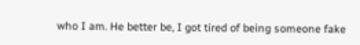who I am. He better be, I got tired of being someone fake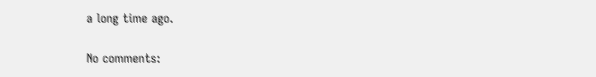a long time ago.

No comments: